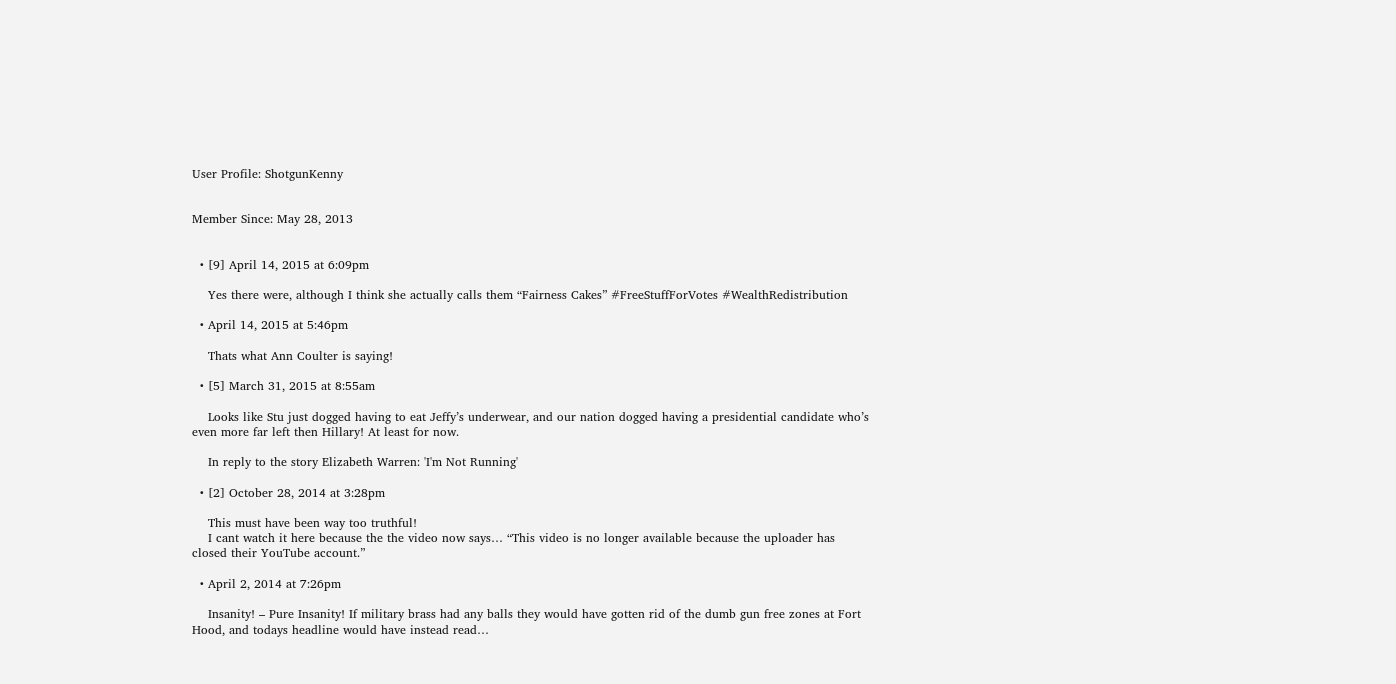User Profile: ShotgunKenny


Member Since: May 28, 2013


  • [9] April 14, 2015 at 6:09pm

    Yes there were, although I think she actually calls them “Fairness Cakes” #FreeStuffForVotes #WealthRedistribution

  • April 14, 2015 at 5:46pm

    Thats what Ann Coulter is saying!

  • [5] March 31, 2015 at 8:55am

    Looks like Stu just dogged having to eat Jeffy’s underwear, and our nation dogged having a presidential candidate who’s even more far left then Hillary! At least for now.

    In reply to the story Elizabeth Warren: 'I'm Not Running'

  • [2] October 28, 2014 at 3:28pm

    This must have been way too truthful!
    I cant watch it here because the the video now says… “This video is no longer available because the uploader has closed their YouTube account.”

  • April 2, 2014 at 7:26pm

    Insanity! – Pure Insanity! If military brass had any balls they would have gotten rid of the dumb gun free zones at Fort Hood, and todays headline would have instead read…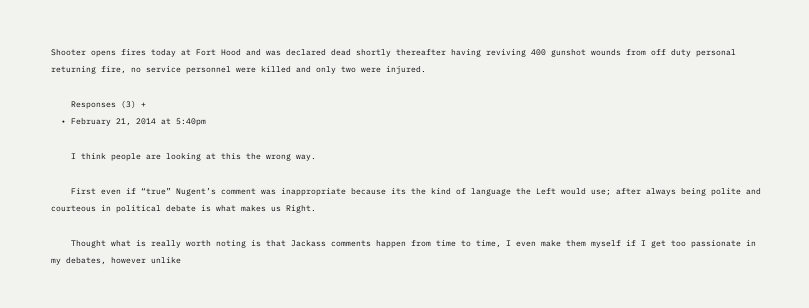Shooter opens fires today at Fort Hood and was declared dead shortly thereafter having reviving 400 gunshot wounds from off duty personal returning fire, no service personnel were killed and only two were injured.

    Responses (3) +
  • February 21, 2014 at 5:40pm

    I think people are looking at this the wrong way.

    First even if “true” Nugent’s comment was inappropriate because its the kind of language the Left would use; after always being polite and courteous in political debate is what makes us Right.

    Thought what is really worth noting is that Jackass comments happen from time to time, I even make them myself if I get too passionate in my debates, however unlike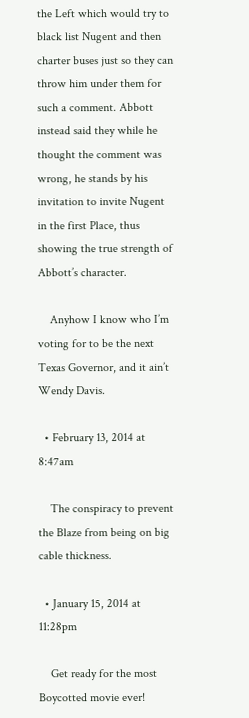the Left which would try to black list Nugent and then charter buses just so they can throw him under them for such a comment. Abbott instead said they while he thought the comment was wrong, he stands by his invitation to invite Nugent in the first Place, thus showing the true strength of Abbott’s character.

    Anyhow I know who I’m voting for to be the next Texas Governor, and it ain’t Wendy Davis.

  • February 13, 2014 at 8:47am

    The conspiracy to prevent the Blaze from being on big cable thickness.

  • January 15, 2014 at 11:28pm

    Get ready for the most Boycotted movie ever!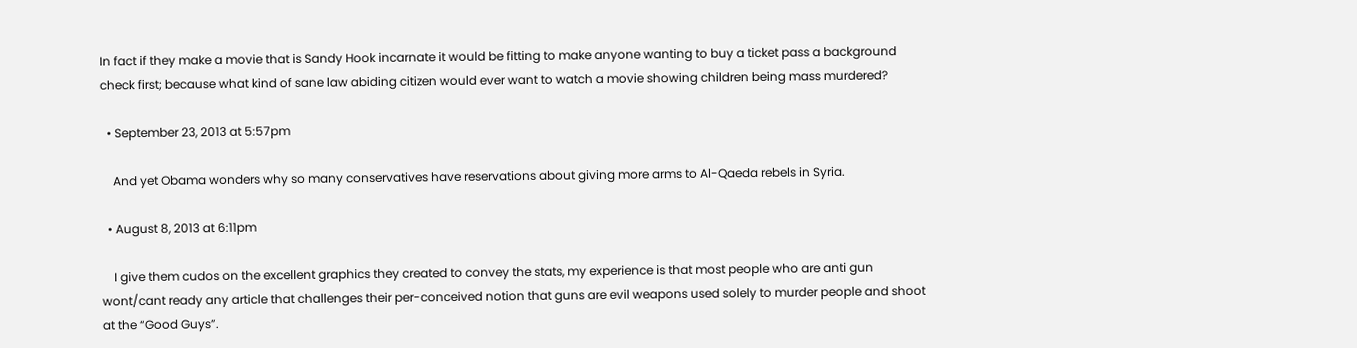In fact if they make a movie that is Sandy Hook incarnate it would be fitting to make anyone wanting to buy a ticket pass a background check first; because what kind of sane law abiding citizen would ever want to watch a movie showing children being mass murdered?

  • September 23, 2013 at 5:57pm

    And yet Obama wonders why so many conservatives have reservations about giving more arms to Al-Qaeda rebels in Syria.

  • August 8, 2013 at 6:11pm

    I give them cudos on the excellent graphics they created to convey the stats, my experience is that most people who are anti gun wont/cant ready any article that challenges their per-conceived notion that guns are evil weapons used solely to murder people and shoot at the “Good Guys”.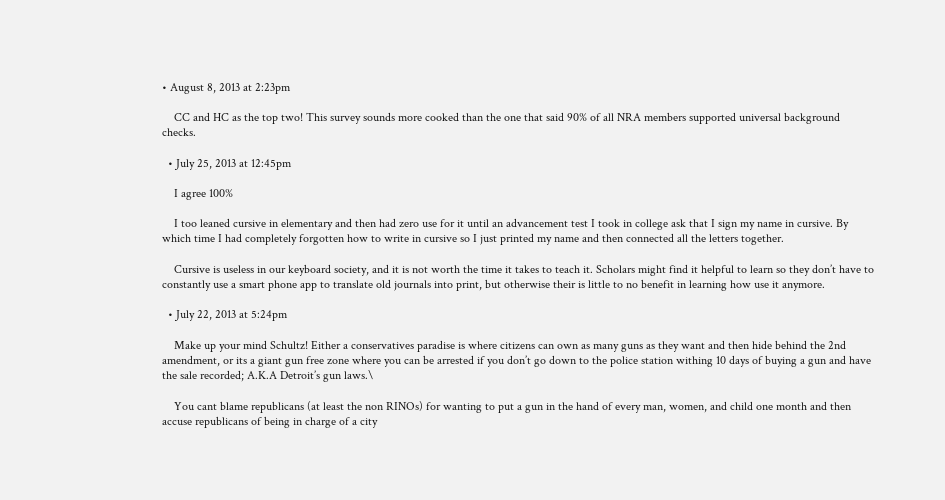• August 8, 2013 at 2:23pm

    CC and HC as the top two! This survey sounds more cooked than the one that said 90% of all NRA members supported universal background checks.

  • July 25, 2013 at 12:45pm

    I agree 100%

    I too leaned cursive in elementary and then had zero use for it until an advancement test I took in college ask that I sign my name in cursive. By which time I had completely forgotten how to write in cursive so I just printed my name and then connected all the letters together.

    Cursive is useless in our keyboard society, and it is not worth the time it takes to teach it. Scholars might find it helpful to learn so they don’t have to constantly use a smart phone app to translate old journals into print, but otherwise their is little to no benefit in learning how use it anymore.

  • July 22, 2013 at 5:24pm

    Make up your mind Schultz! Either a conservatives paradise is where citizens can own as many guns as they want and then hide behind the 2nd amendment, or its a giant gun free zone where you can be arrested if you don’t go down to the police station withing 10 days of buying a gun and have the sale recorded; A.K.A Detroit’s gun laws.\

    You cant blame republicans (at least the non RINOs) for wanting to put a gun in the hand of every man, women, and child one month and then accuse republicans of being in charge of a city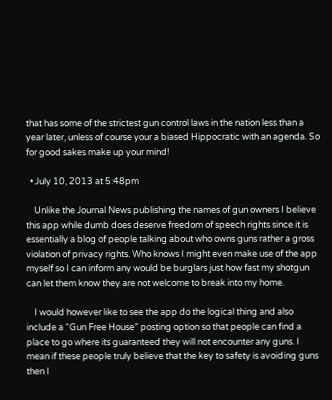that has some of the strictest gun control laws in the nation less than a year later, unless of course your a biased Hippocratic with an agenda. So for good sakes make up your mind!

  • July 10, 2013 at 5:48pm

    Unlike the Journal News publishing the names of gun owners I believe this app while dumb does deserve freedom of speech rights since it is essentially a blog of people talking about who owns guns rather a gross violation of privacy rights. Who knows I might even make use of the app myself so I can inform any would be burglars just how fast my shotgun can let them know they are not welcome to break into my home.

    I would however like to see the app do the logical thing and also include a “Gun Free House” posting option so that people can find a place to go where its guaranteed they will not encounter any guns. I mean if these people truly believe that the key to safety is avoiding guns then I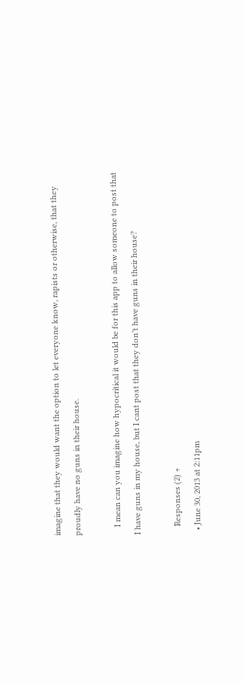imagine that they would want the option to let everyone know, rapists or otherwise, that they proudly have no guns in their house.

    I mean can you imagine how hypocritical it would be for this app to allow someone to post that I have guns in my house, but I cant post that they don’t have guns in their house?

    Responses (2) +
  • June 30, 2013 at 2:11pm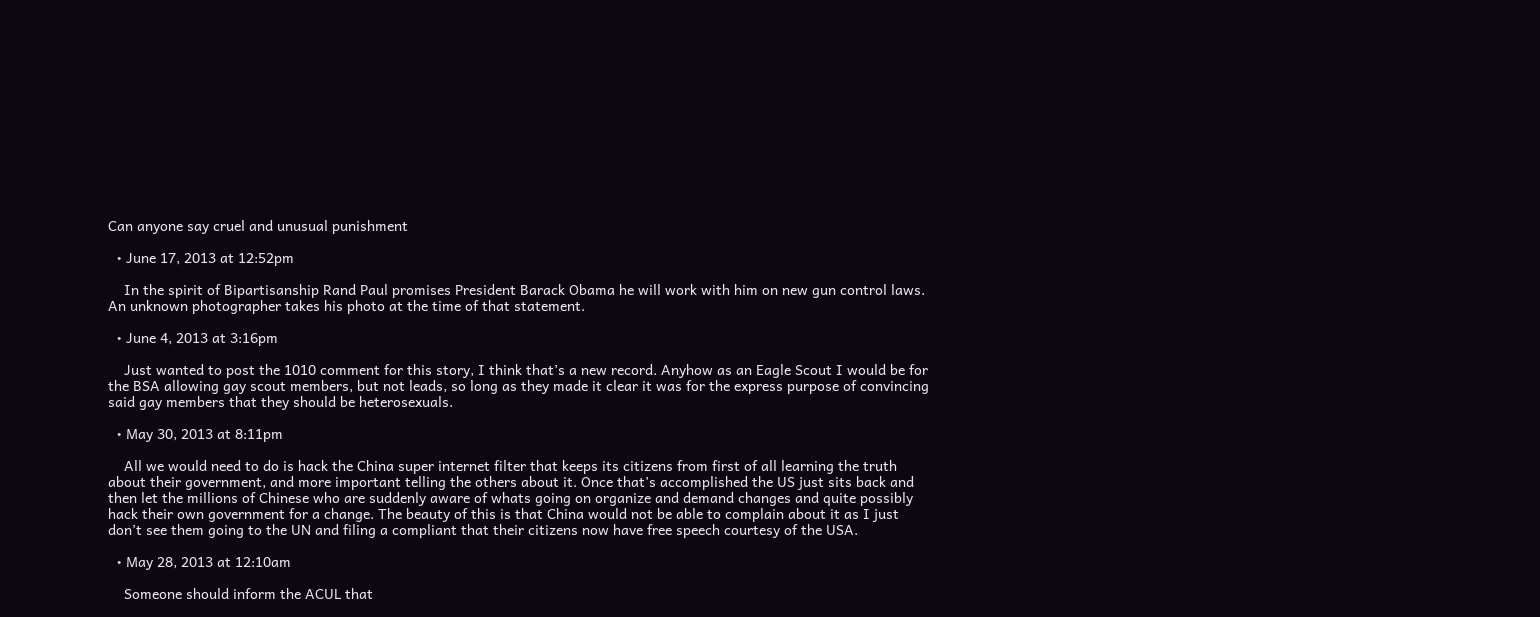Can anyone say cruel and unusual punishment

  • June 17, 2013 at 12:52pm

    In the spirit of Bipartisanship Rand Paul promises President Barack Obama he will work with him on new gun control laws. An unknown photographer takes his photo at the time of that statement.

  • June 4, 2013 at 3:16pm

    Just wanted to post the 1010 comment for this story, I think that’s a new record. Anyhow as an Eagle Scout I would be for the BSA allowing gay scout members, but not leads, so long as they made it clear it was for the express purpose of convincing said gay members that they should be heterosexuals.

  • May 30, 2013 at 8:11pm

    All we would need to do is hack the China super internet filter that keeps its citizens from first of all learning the truth about their government, and more important telling the others about it. Once that’s accomplished the US just sits back and then let the millions of Chinese who are suddenly aware of whats going on organize and demand changes and quite possibly hack their own government for a change. The beauty of this is that China would not be able to complain about it as I just don’t see them going to the UN and filing a compliant that their citizens now have free speech courtesy of the USA.

  • May 28, 2013 at 12:10am

    Someone should inform the ACUL that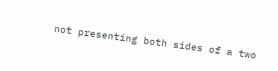not presenting both sides of a two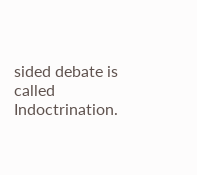sided debate is called Indoctrination.